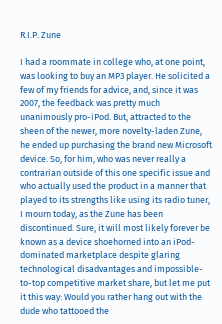R.I.P. Zune

I had a roommate in college who, at one point, was looking to buy an MP3 player. He solicited a few of my friends for advice, and, since it was 2007, the feedback was pretty much unanimously pro-iPod. But, attracted to the sheen of the newer, more novelty-laden Zune, he ended up purchasing the brand new Microsoft device. So, for him, who was never really a contrarian outside of this one specific issue and who actually used the product in a manner that played to its strengths like using its radio tuner, I mourn today, as the Zune has been discontinued. Sure, it will most likely forever be known as a device shoehorned into an iPod-dominated marketplace despite glaring technological disadvantages and impossible-to-top competitive market share, but let me put it this way: Would you rather hang out with the dude who tattooed the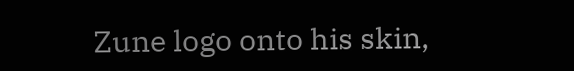Zune logo onto his skin,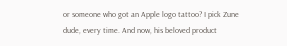or someone who got an Apple logo tattoo? I pick Zune dude, every time. And now, his beloved product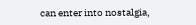can enter into nostalgia,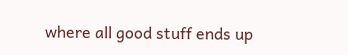where all good stuff ends up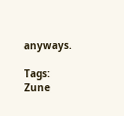anyways.

Tags: Zune